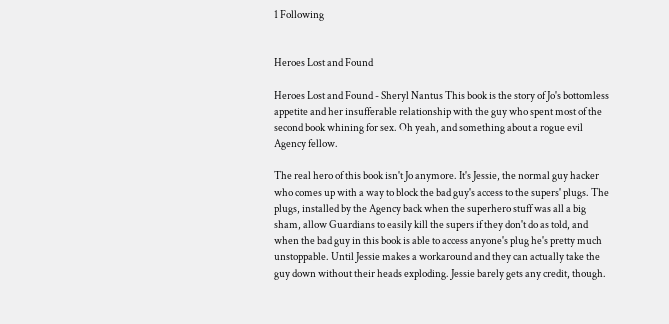1 Following


Heroes Lost and Found

Heroes Lost and Found - Sheryl Nantus This book is the story of Jo's bottomless appetite and her insufferable relationship with the guy who spent most of the second book whining for sex. Oh yeah, and something about a rogue evil Agency fellow.

The real hero of this book isn't Jo anymore. It's Jessie, the normal guy hacker who comes up with a way to block the bad guy's access to the supers' plugs. The plugs, installed by the Agency back when the superhero stuff was all a big sham, allow Guardians to easily kill the supers if they don't do as told, and when the bad guy in this book is able to access anyone's plug he's pretty much unstoppable. Until Jessie makes a workaround and they can actually take the guy down without their heads exploding. Jessie barely gets any credit, though.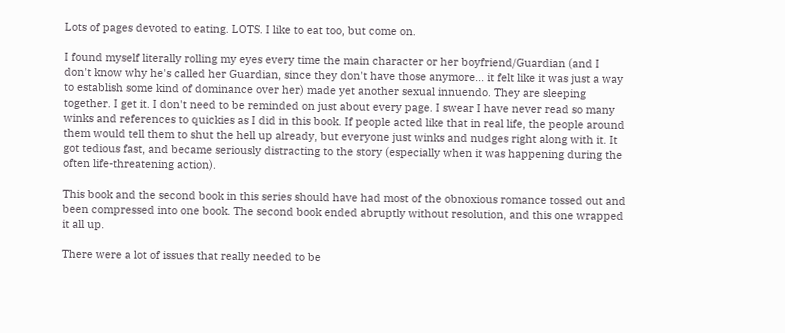Lots of pages devoted to eating. LOTS. I like to eat too, but come on.

I found myself literally rolling my eyes every time the main character or her boyfriend/Guardian (and I don't know why he's called her Guardian, since they don't have those anymore... it felt like it was just a way to establish some kind of dominance over her) made yet another sexual innuendo. They are sleeping together. I get it. I don't need to be reminded on just about every page. I swear I have never read so many winks and references to quickies as I did in this book. If people acted like that in real life, the people around them would tell them to shut the hell up already, but everyone just winks and nudges right along with it. It got tedious fast, and became seriously distracting to the story (especially when it was happening during the often life-threatening action).

This book and the second book in this series should have had most of the obnoxious romance tossed out and been compressed into one book. The second book ended abruptly without resolution, and this one wrapped it all up.

There were a lot of issues that really needed to be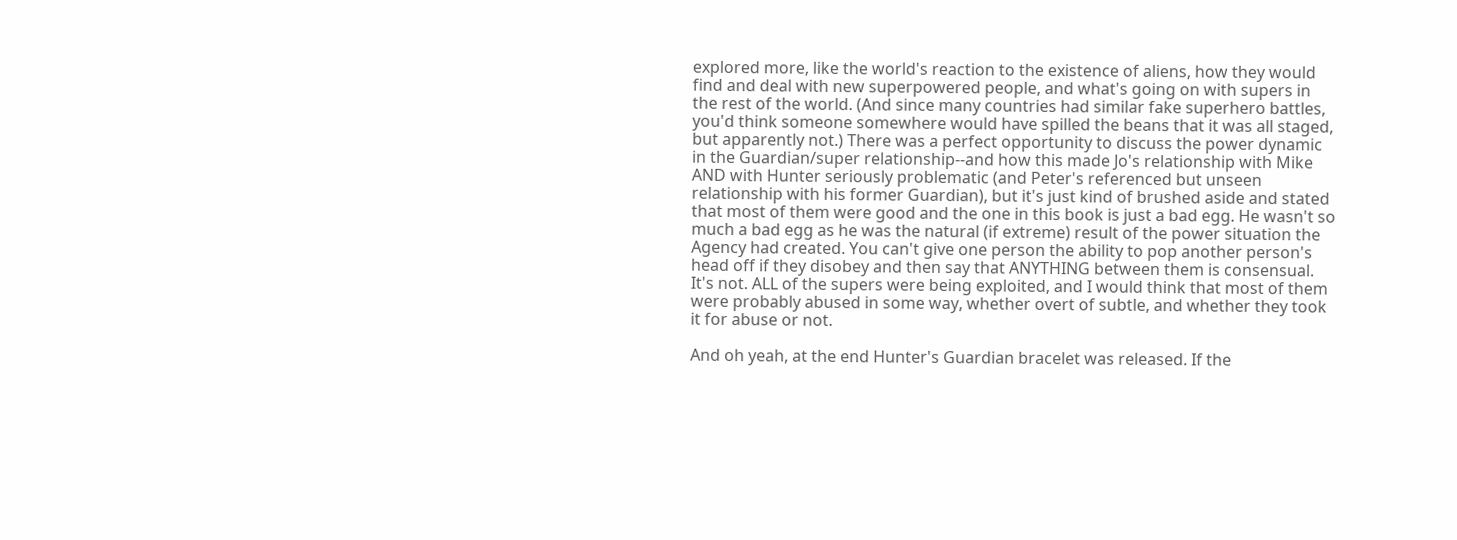explored more, like the world's reaction to the existence of aliens, how they would find and deal with new superpowered people, and what's going on with supers in the rest of the world. (And since many countries had similar fake superhero battles, you'd think someone somewhere would have spilled the beans that it was all staged, but apparently not.) There was a perfect opportunity to discuss the power dynamic in the Guardian/super relationship--and how this made Jo's relationship with Mike AND with Hunter seriously problematic (and Peter's referenced but unseen relationship with his former Guardian), but it's just kind of brushed aside and stated that most of them were good and the one in this book is just a bad egg. He wasn't so much a bad egg as he was the natural (if extreme) result of the power situation the Agency had created. You can't give one person the ability to pop another person's head off if they disobey and then say that ANYTHING between them is consensual. It's not. ALL of the supers were being exploited, and I would think that most of them were probably abused in some way, whether overt of subtle, and whether they took it for abuse or not.

And oh yeah, at the end Hunter's Guardian bracelet was released. If the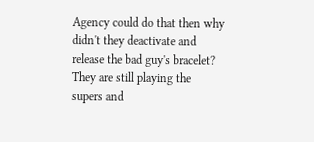Agency could do that then why didn't they deactivate and release the bad guy's bracelet? They are still playing the supers and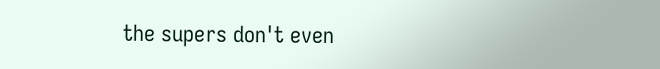the supers don't even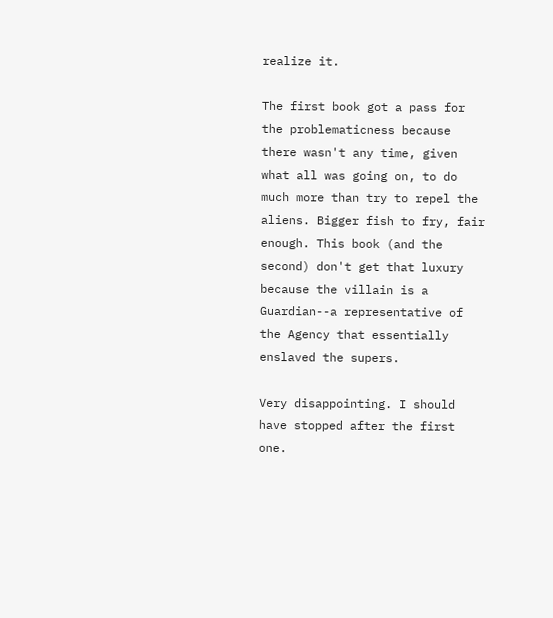realize it.

The first book got a pass for the problematicness because there wasn't any time, given what all was going on, to do much more than try to repel the aliens. Bigger fish to fry, fair enough. This book (and the second) don't get that luxury because the villain is a Guardian--a representative of the Agency that essentially enslaved the supers.

Very disappointing. I should have stopped after the first one.